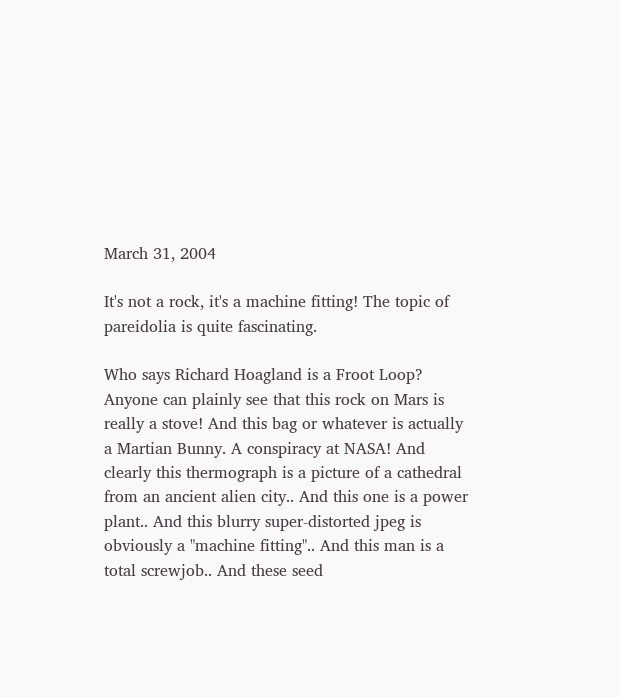March 31, 2004

It's not a rock, it's a machine fitting! The topic of pareidolia is quite fascinating.

Who says Richard Hoagland is a Froot Loop? Anyone can plainly see that this rock on Mars is really a stove! And this bag or whatever is actually a Martian Bunny. A conspiracy at NASA! And clearly this thermograph is a picture of a cathedral from an ancient alien city.. And this one is a power plant.. And this blurry super-distorted jpeg is obviously a "machine fitting".. And this man is a total screwjob.. And these seed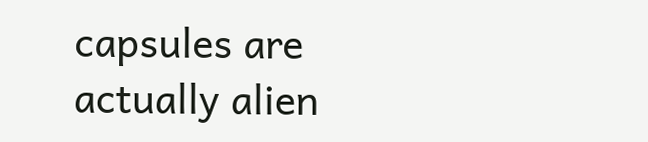capsules are actually alien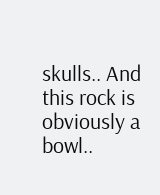skulls.. And this rock is obviously a bowl..